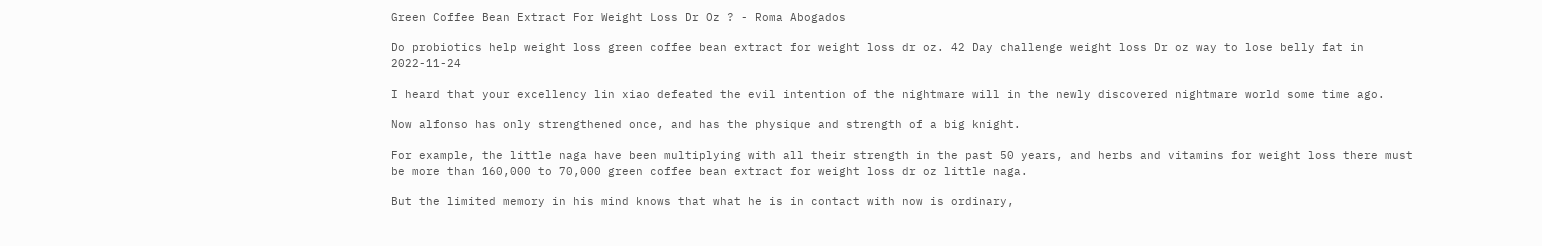Green Coffee Bean Extract For Weight Loss Dr Oz ? - Roma Abogados

Do probiotics help weight loss green coffee bean extract for weight loss dr oz. 42 Day challenge weight loss Dr oz way to lose belly fat in 2022-11-24

I heard that your excellency lin xiao defeated the evil intention of the nightmare will in the newly discovered nightmare world some time ago.

Now alfonso has only strengthened once, and has the physique and strength of a big knight.

For example, the little naga have been multiplying with all their strength in the past 50 years, and herbs and vitamins for weight loss there must be more than 160,000 to 70,000 green coffee bean extract for weight loss dr oz little naga.

But the limited memory in his mind knows that what he is in contact with now is ordinary,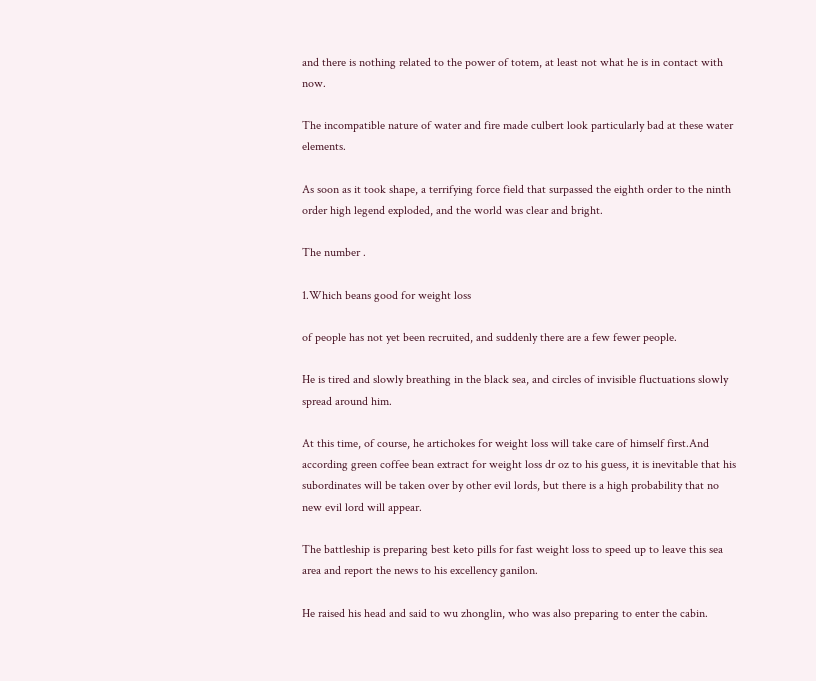and there is nothing related to the power of totem, at least not what he is in contact with now.

The incompatible nature of water and fire made culbert look particularly bad at these water elements.

As soon as it took shape, a terrifying force field that surpassed the eighth order to the ninth order high legend exploded, and the world was clear and bright.

The number .

1.Which beans good for weight loss

of people has not yet been recruited, and suddenly there are a few fewer people.

He is tired and slowly breathing in the black sea, and circles of invisible fluctuations slowly spread around him.

At this time, of course, he artichokes for weight loss will take care of himself first.And according green coffee bean extract for weight loss dr oz to his guess, it is inevitable that his subordinates will be taken over by other evil lords, but there is a high probability that no new evil lord will appear.

The battleship is preparing best keto pills for fast weight loss to speed up to leave this sea area and report the news to his excellency ganilon.

He raised his head and said to wu zhonglin, who was also preparing to enter the cabin.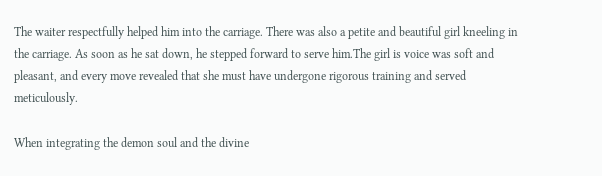The waiter respectfully helped him into the carriage. There was also a petite and beautiful girl kneeling in the carriage. As soon as he sat down, he stepped forward to serve him.The girl is voice was soft and pleasant, and every move revealed that she must have undergone rigorous training and served meticulously.

When integrating the demon soul and the divine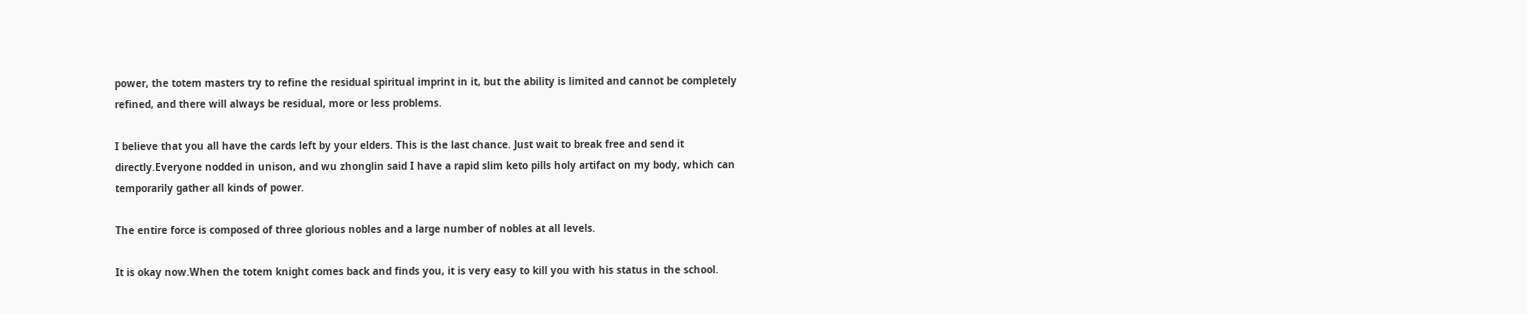power, the totem masters try to refine the residual spiritual imprint in it, but the ability is limited and cannot be completely refined, and there will always be residual, more or less problems.

I believe that you all have the cards left by your elders. This is the last chance. Just wait to break free and send it directly.Everyone nodded in unison, and wu zhonglin said I have a rapid slim keto pills holy artifact on my body, which can temporarily gather all kinds of power.

The entire force is composed of three glorious nobles and a large number of nobles at all levels.

It is okay now.When the totem knight comes back and finds you, it is very easy to kill you with his status in the school.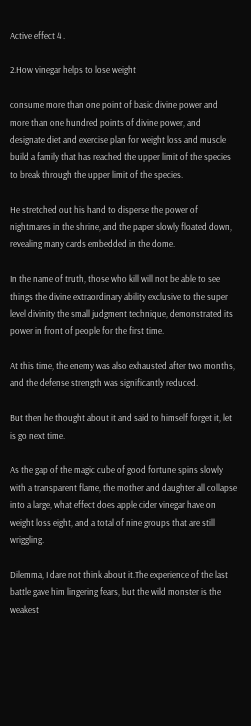Active effect 4 .

2.How vinegar helps to lose weight

consume more than one point of basic divine power and more than one hundred points of divine power, and designate diet and exercise plan for weight loss and muscle build a family that has reached the upper limit of the species to break through the upper limit of the species.

He stretched out his hand to disperse the power of nightmares in the shrine, and the paper slowly floated down, revealing many cards embedded in the dome.

In the name of truth, those who kill will not be able to see things the divine extraordinary ability exclusive to the super level divinity the small judgment technique, demonstrated its power in front of people for the first time.

At this time, the enemy was also exhausted after two months, and the defense strength was significantly reduced.

But then he thought about it and said to himself forget it, let is go next time.

As the gap of the magic cube of good fortune spins slowly with a transparent flame, the mother and daughter all collapse into a large, what effect does apple cider vinegar have on weight loss eight, and a total of nine groups that are still wriggling.

Dilemma, I dare not think about it.The experience of the last battle gave him lingering fears, but the wild monster is the weakest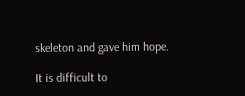skeleton and gave him hope.

It is difficult to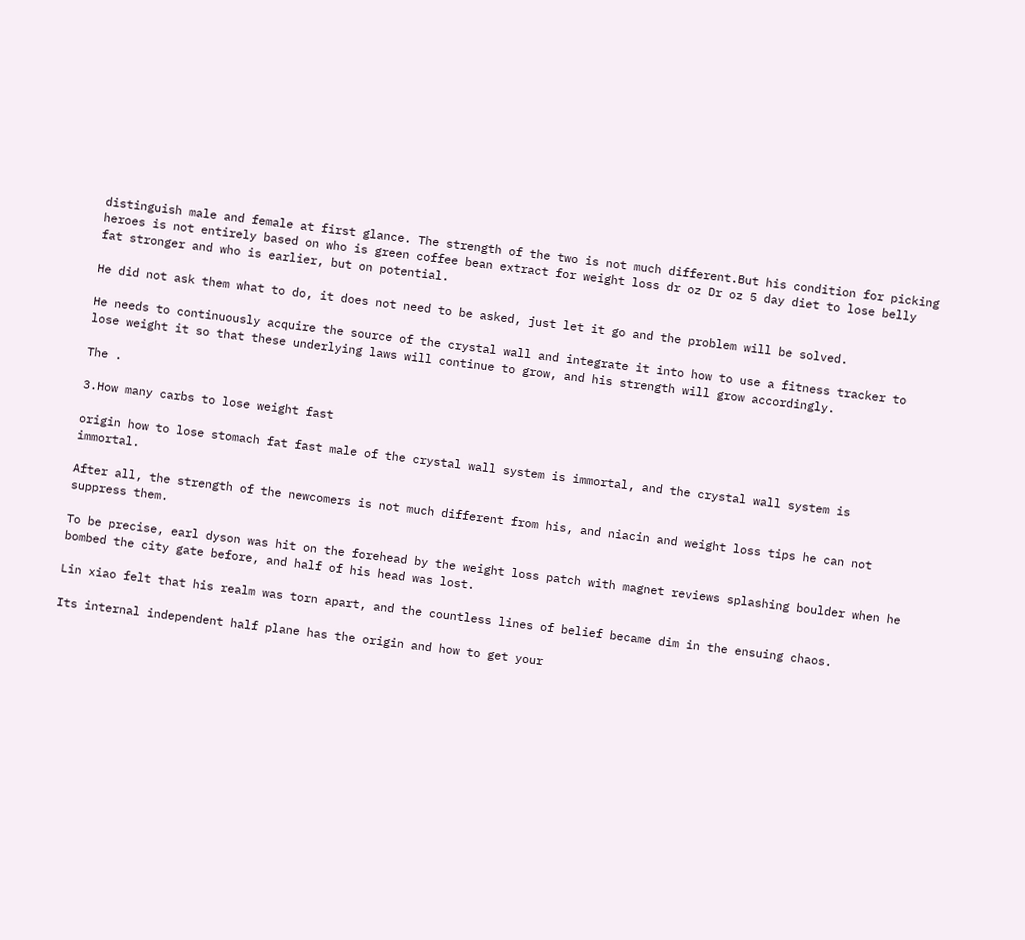distinguish male and female at first glance. The strength of the two is not much different.But his condition for picking heroes is not entirely based on who is green coffee bean extract for weight loss dr oz Dr oz 5 day diet to lose belly fat stronger and who is earlier, but on potential.

He did not ask them what to do, it does not need to be asked, just let it go and the problem will be solved.

He needs to continuously acquire the source of the crystal wall and integrate it into how to use a fitness tracker to lose weight it so that these underlying laws will continue to grow, and his strength will grow accordingly.

The .

3.How many carbs to lose weight fast

origin how to lose stomach fat fast male of the crystal wall system is immortal, and the crystal wall system is immortal.

After all, the strength of the newcomers is not much different from his, and niacin and weight loss tips he can not suppress them.

To be precise, earl dyson was hit on the forehead by the weight loss patch with magnet reviews splashing boulder when he bombed the city gate before, and half of his head was lost.

Lin xiao felt that his realm was torn apart, and the countless lines of belief became dim in the ensuing chaos.

Its internal independent half plane has the origin and how to get your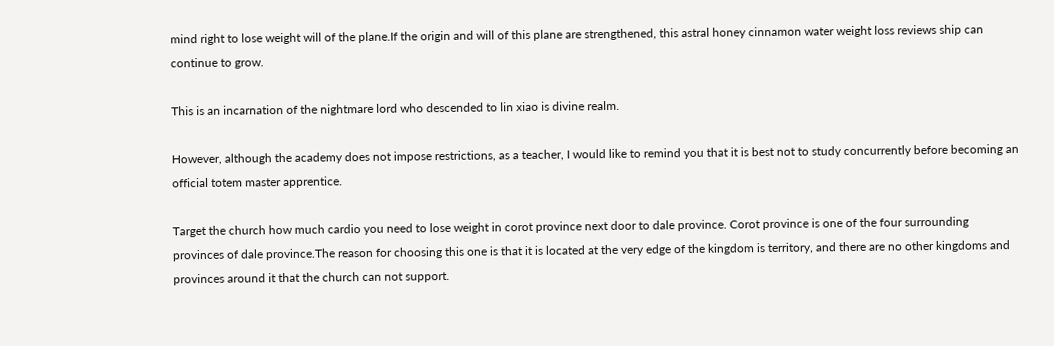mind right to lose weight will of the plane.If the origin and will of this plane are strengthened, this astral honey cinnamon water weight loss reviews ship can continue to grow.

This is an incarnation of the nightmare lord who descended to lin xiao is divine realm.

However, although the academy does not impose restrictions, as a teacher, I would like to remind you that it is best not to study concurrently before becoming an official totem master apprentice.

Target the church how much cardio you need to lose weight in corot province next door to dale province. Corot province is one of the four surrounding provinces of dale province.The reason for choosing this one is that it is located at the very edge of the kingdom is territory, and there are no other kingdoms and provinces around it that the church can not support.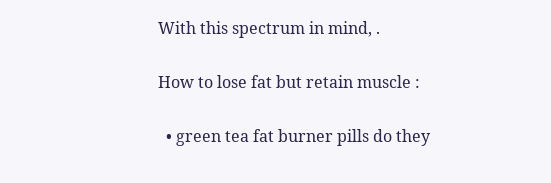With this spectrum in mind, .

How to lose fat but retain muscle :

  • green tea fat burner pills do they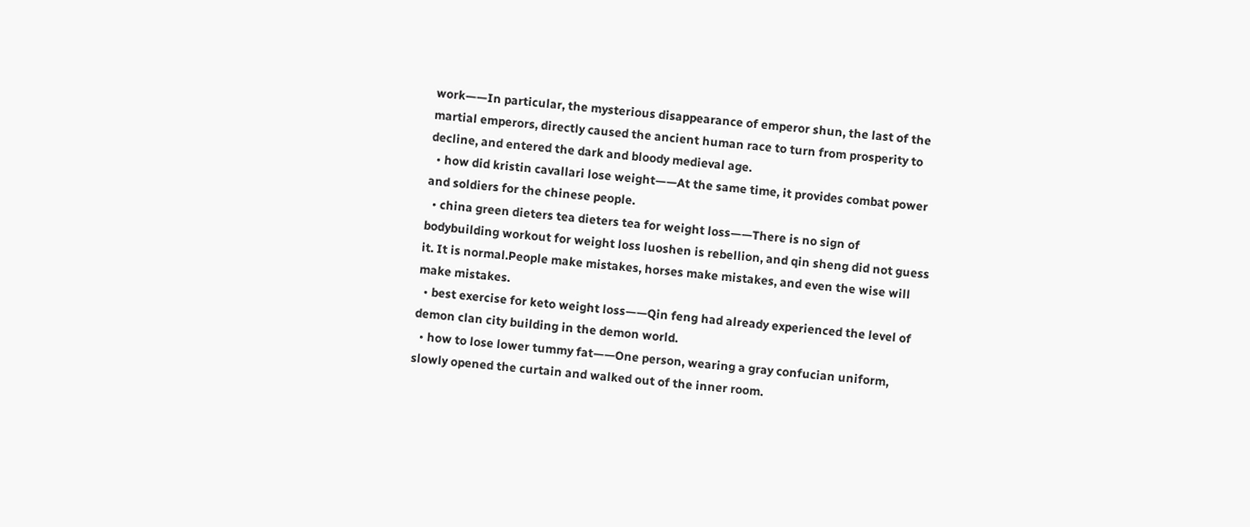work——In particular, the mysterious disappearance of emperor shun, the last of the martial emperors, directly caused the ancient human race to turn from prosperity to decline, and entered the dark and bloody medieval age.
  • how did kristin cavallari lose weight——At the same time, it provides combat power and soldiers for the chinese people.
  • china green dieters tea dieters tea for weight loss——There is no sign of bodybuilding workout for weight loss luoshen is rebellion, and qin sheng did not guess it. It is normal.People make mistakes, horses make mistakes, and even the wise will make mistakes.
  • best exercise for keto weight loss——Qin feng had already experienced the level of demon clan city building in the demon world.
  • how to lose lower tummy fat——One person, wearing a gray confucian uniform, slowly opened the curtain and walked out of the inner room.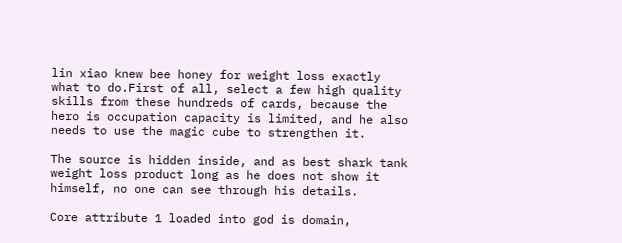lin xiao knew bee honey for weight loss exactly what to do.First of all, select a few high quality skills from these hundreds of cards, because the hero is occupation capacity is limited, and he also needs to use the magic cube to strengthen it.

The source is hidden inside, and as best shark tank weight loss product long as he does not show it himself, no one can see through his details.

Core attribute 1 loaded into god is domain,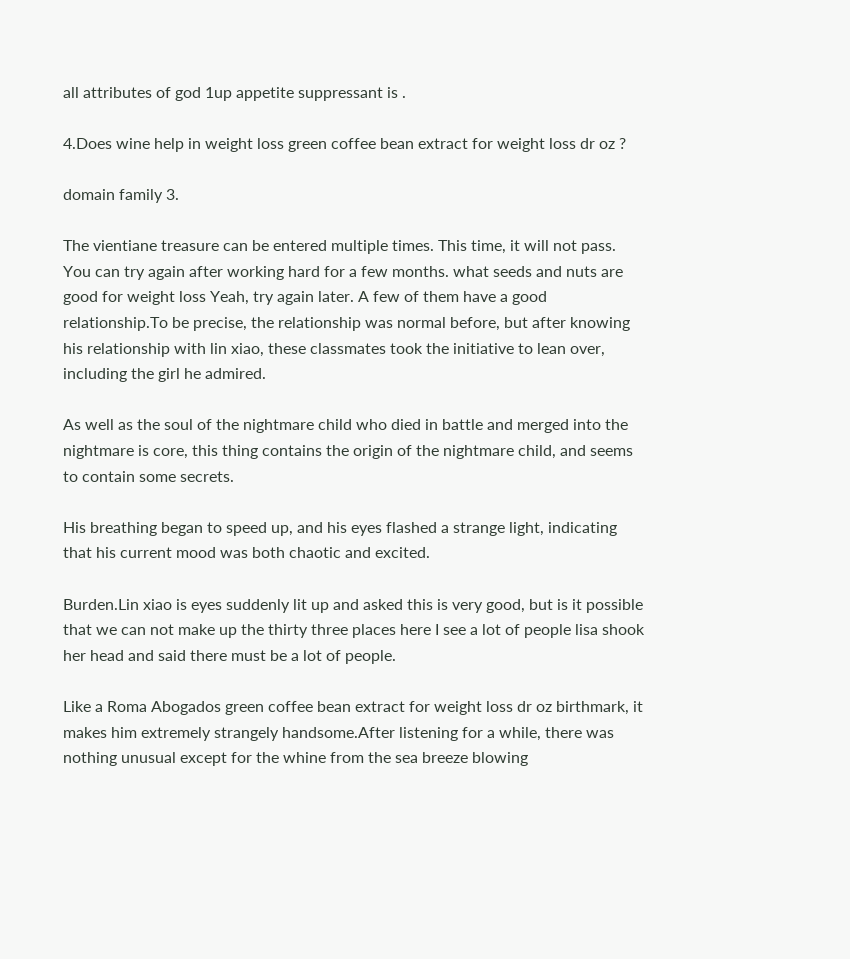all attributes of god 1up appetite suppressant is .

4.Does wine help in weight loss green coffee bean extract for weight loss dr oz ?

domain family 3.

The vientiane treasure can be entered multiple times. This time, it will not pass. You can try again after working hard for a few months. what seeds and nuts are good for weight loss Yeah, try again later. A few of them have a good relationship.To be precise, the relationship was normal before, but after knowing his relationship with lin xiao, these classmates took the initiative to lean over, including the girl he admired.

As well as the soul of the nightmare child who died in battle and merged into the nightmare is core, this thing contains the origin of the nightmare child, and seems to contain some secrets.

His breathing began to speed up, and his eyes flashed a strange light, indicating that his current mood was both chaotic and excited.

Burden.Lin xiao is eyes suddenly lit up and asked this is very good, but is it possible that we can not make up the thirty three places here I see a lot of people lisa shook her head and said there must be a lot of people.

Like a Roma Abogados green coffee bean extract for weight loss dr oz birthmark, it makes him extremely strangely handsome.After listening for a while, there was nothing unusual except for the whine from the sea breeze blowing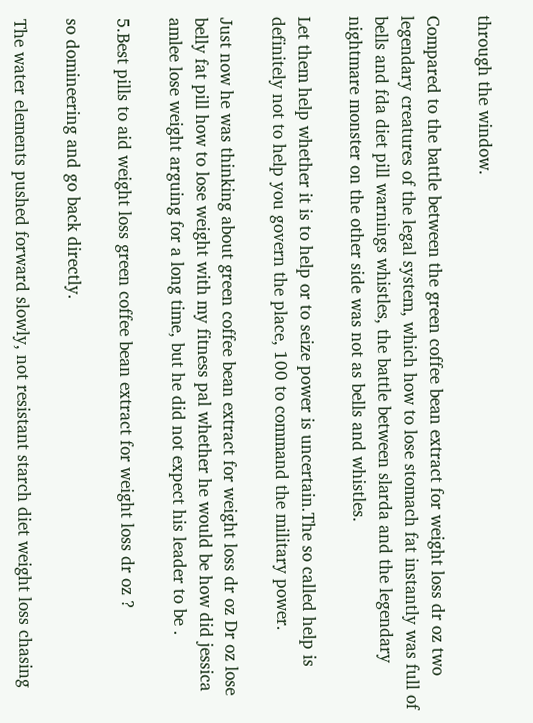through the window.

Compared to the battle between the green coffee bean extract for weight loss dr oz two legendary creatures of the legal system, which how to lose stomach fat instantly was full of bells and fda diet pill warnings whistles, the battle between slarda and the legendary nightmare monster on the other side was not as bells and whistles.

Let them help whether it is to help or to seize power is uncertain.The so called help is definitely not to help you govern the place, 100 to command the military power.

Just now he was thinking about green coffee bean extract for weight loss dr oz Dr oz lose belly fat pill how to lose weight with my fitness pal whether he would be how did jessica amlee lose weight arguing for a long time, but he did not expect his leader to be .

5.Best pills to aid weight loss green coffee bean extract for weight loss dr oz ?

so domineering and go back directly.

The water elements pushed forward slowly, not resistant starch diet weight loss chasing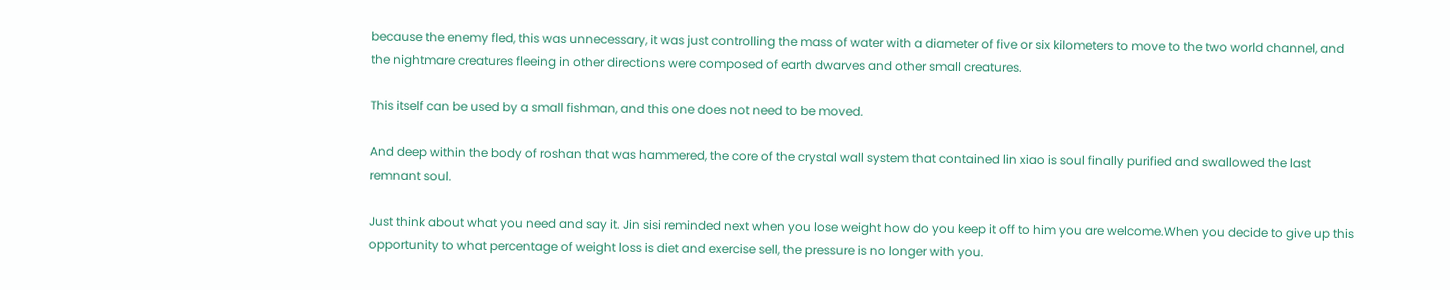because the enemy fled, this was unnecessary, it was just controlling the mass of water with a diameter of five or six kilometers to move to the two world channel, and the nightmare creatures fleeing in other directions were composed of earth dwarves and other small creatures.

This itself can be used by a small fishman, and this one does not need to be moved.

And deep within the body of roshan that was hammered, the core of the crystal wall system that contained lin xiao is soul finally purified and swallowed the last remnant soul.

Just think about what you need and say it. Jin sisi reminded next when you lose weight how do you keep it off to him you are welcome.When you decide to give up this opportunity to what percentage of weight loss is diet and exercise sell, the pressure is no longer with you.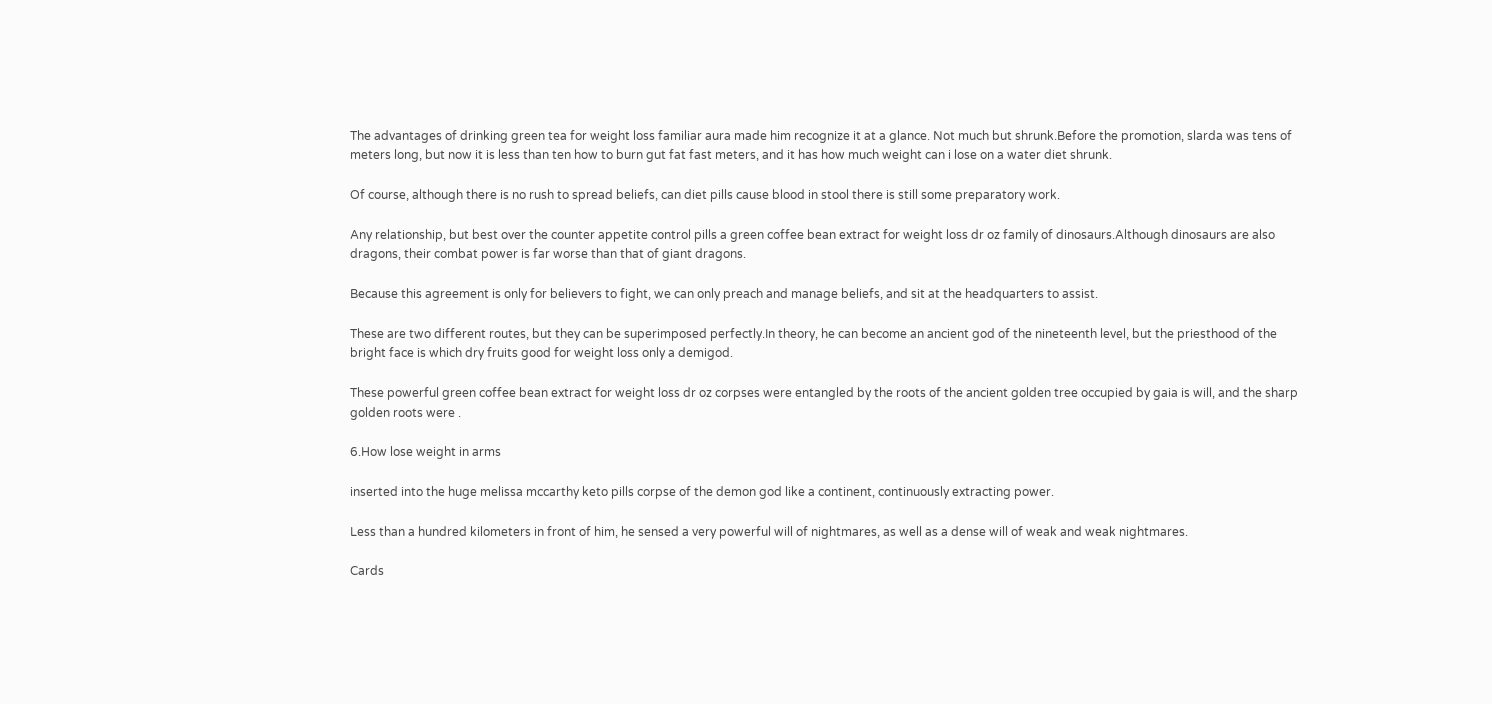The advantages of drinking green tea for weight loss familiar aura made him recognize it at a glance. Not much but shrunk.Before the promotion, slarda was tens of meters long, but now it is less than ten how to burn gut fat fast meters, and it has how much weight can i lose on a water diet shrunk.

Of course, although there is no rush to spread beliefs, can diet pills cause blood in stool there is still some preparatory work.

Any relationship, but best over the counter appetite control pills a green coffee bean extract for weight loss dr oz family of dinosaurs.Although dinosaurs are also dragons, their combat power is far worse than that of giant dragons.

Because this agreement is only for believers to fight, we can only preach and manage beliefs, and sit at the headquarters to assist.

These are two different routes, but they can be superimposed perfectly.In theory, he can become an ancient god of the nineteenth level, but the priesthood of the bright face is which dry fruits good for weight loss only a demigod.

These powerful green coffee bean extract for weight loss dr oz corpses were entangled by the roots of the ancient golden tree occupied by gaia is will, and the sharp golden roots were .

6.How lose weight in arms

inserted into the huge melissa mccarthy keto pills corpse of the demon god like a continent, continuously extracting power.

Less than a hundred kilometers in front of him, he sensed a very powerful will of nightmares, as well as a dense will of weak and weak nightmares.

Cards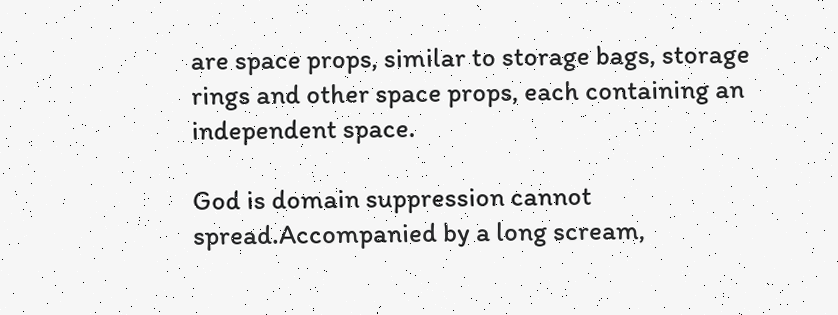are space props, similar to storage bags, storage rings and other space props, each containing an independent space.

God is domain suppression cannot spread.Accompanied by a long scream,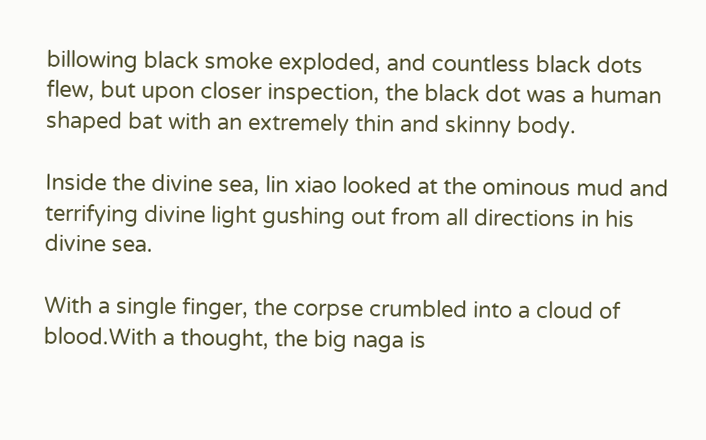billowing black smoke exploded, and countless black dots flew, but upon closer inspection, the black dot was a human shaped bat with an extremely thin and skinny body.

Inside the divine sea, lin xiao looked at the ominous mud and terrifying divine light gushing out from all directions in his divine sea.

With a single finger, the corpse crumbled into a cloud of blood.With a thought, the big naga is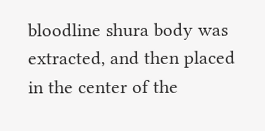bloodline shura body was extracted, and then placed in the center of the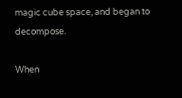magic cube space, and began to decompose.

When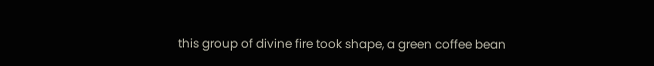this group of divine fire took shape, a green coffee bean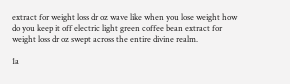extract for weight loss dr oz wave like when you lose weight how do you keep it off electric light green coffee bean extract for weight loss dr oz swept across the entire divine realm.

1a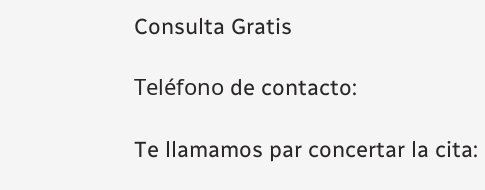Consulta Gratis

Teléfono de contacto:

Te llamamos par concertar la cita: